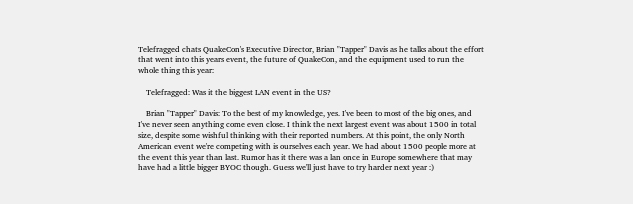Telefragged chats QuakeCon's Executive Director, Brian "Tapper" Davis as he talks about the effort that went into this years event, the future of QuakeCon, and the equipment used to run the whole thing this year:

    Telefragged: Was it the biggest LAN event in the US?

    Brian "Tapper" Davis: To the best of my knowledge, yes. I've been to most of the big ones, and I've never seen anything come even close. I think the next largest event was about 1500 in total size, despite some wishful thinking with their reported numbers. At this point, the only North American event we're competing with is ourselves each year. We had about 1500 people more at the event this year than last. Rumor has it there was a lan once in Europe somewhere that may have had a little bigger BYOC though. Guess we'll just have to try harder next year :)